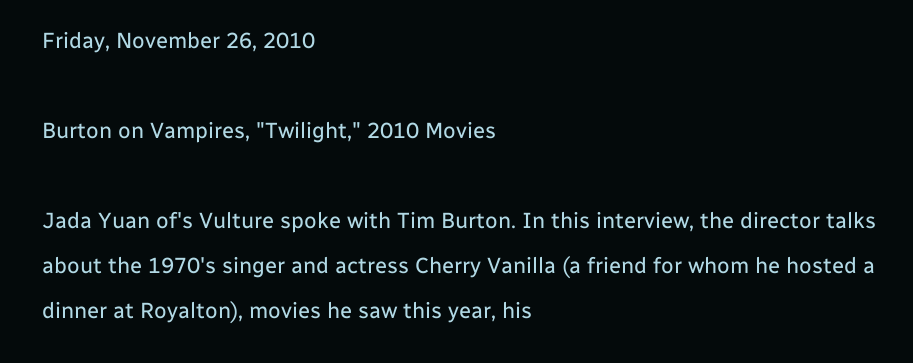Friday, November 26, 2010

Burton on Vampires, "Twilight," 2010 Movies

Jada Yuan of's Vulture spoke with Tim Burton. In this interview, the director talks about the 1970's singer and actress Cherry Vanilla (a friend for whom he hosted a dinner at Royalton), movies he saw this year, his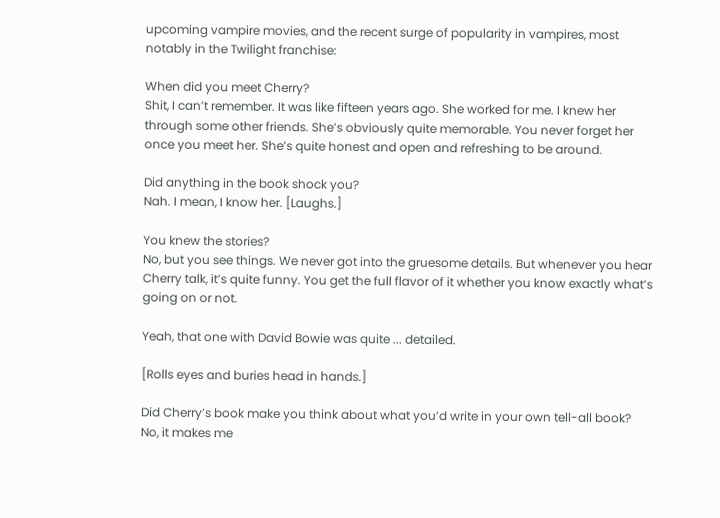upcoming vampire movies, and the recent surge of popularity in vampires, most notably in the Twilight franchise:

When did you meet Cherry?
Shit, I can’t remember. It was like fifteen years ago. She worked for me. I knew her through some other friends. She’s obviously quite memorable. You never forget her once you meet her. She’s quite honest and open and refreshing to be around.

Did anything in the book shock you?
Nah. I mean, I know her. [Laughs.]

You knew the stories?
No, but you see things. We never got into the gruesome details. But whenever you hear Cherry talk, it’s quite funny. You get the full flavor of it whether you know exactly what’s going on or not.

Yeah, that one with David Bowie was quite ... detailed.

[Rolls eyes and buries head in hands.]

Did Cherry’s book make you think about what you’d write in your own tell-all book?
No, it makes me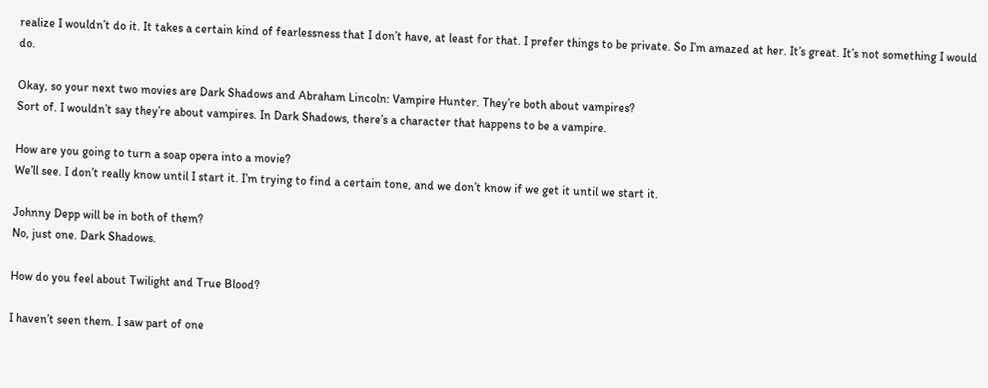realize I wouldn’t do it. It takes a certain kind of fearlessness that I don’t have, at least for that. I prefer things to be private. So I’m amazed at her. It’s great. It’s not something I would do.

Okay, so your next two movies are Dark Shadows and Abraham Lincoln: Vampire Hunter. They’re both about vampires?
Sort of. I wouldn’t say they’re about vampires. In Dark Shadows, there’s a character that happens to be a vampire.

How are you going to turn a soap opera into a movie?
We’ll see. I don’t really know until I start it. I’m trying to find a certain tone, and we don’t know if we get it until we start it.

Johnny Depp will be in both of them?
No, just one. Dark Shadows.

How do you feel about Twilight and True Blood?

I haven’t seen them. I saw part of one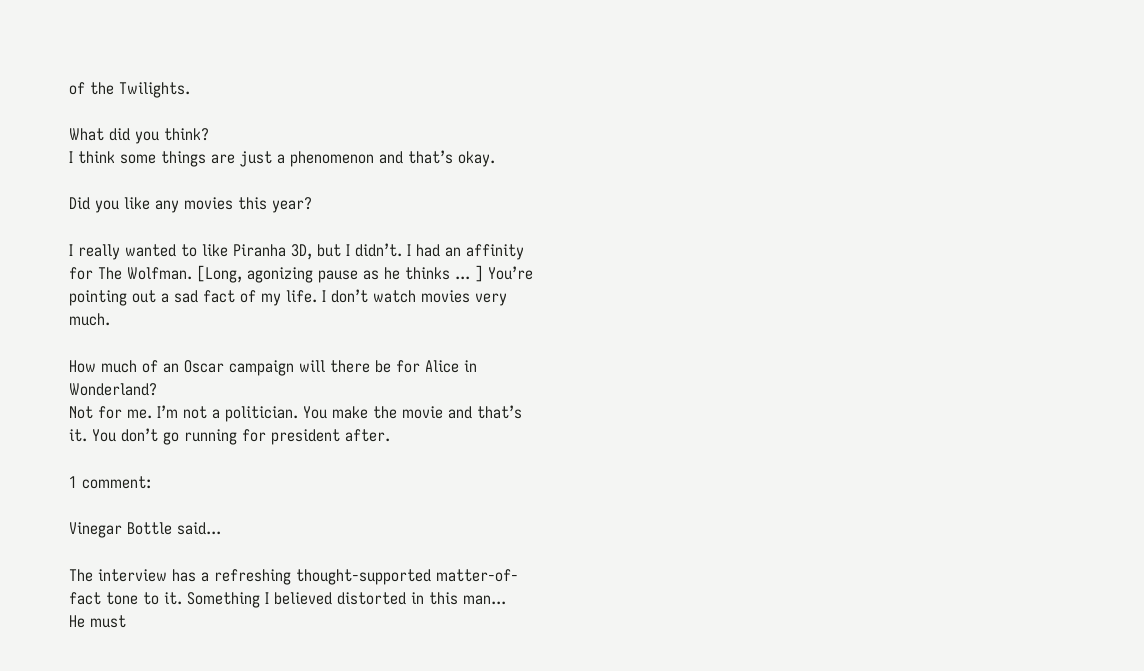of the Twilights.

What did you think?
I think some things are just a phenomenon and that’s okay.

Did you like any movies this year?

I really wanted to like Piranha 3D, but I didn’t. I had an affinity for The Wolfman. [Long, agonizing pause as he thinks ... ] You’re pointing out a sad fact of my life. I don’t watch movies very much.

How much of an Oscar campaign will there be for Alice in Wonderland?
Not for me. I’m not a politician. You make the movie and that’s it. You don’t go running for president after.

1 comment:

Vinegar Bottle said...

The interview has a refreshing thought-supported matter-of-fact tone to it. Something I believed distorted in this man...
He must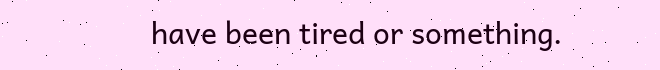have been tired or something.